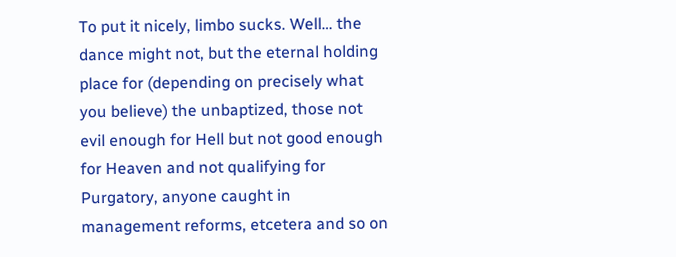To put it nicely, limbo sucks. Well… the dance might not, but the eternal holding place for (depending on precisely what you believe) the unbaptized, those not evil enough for Hell but not good enough for Heaven and not qualifying for Purgatory, anyone caught in management reforms, etcetera and so on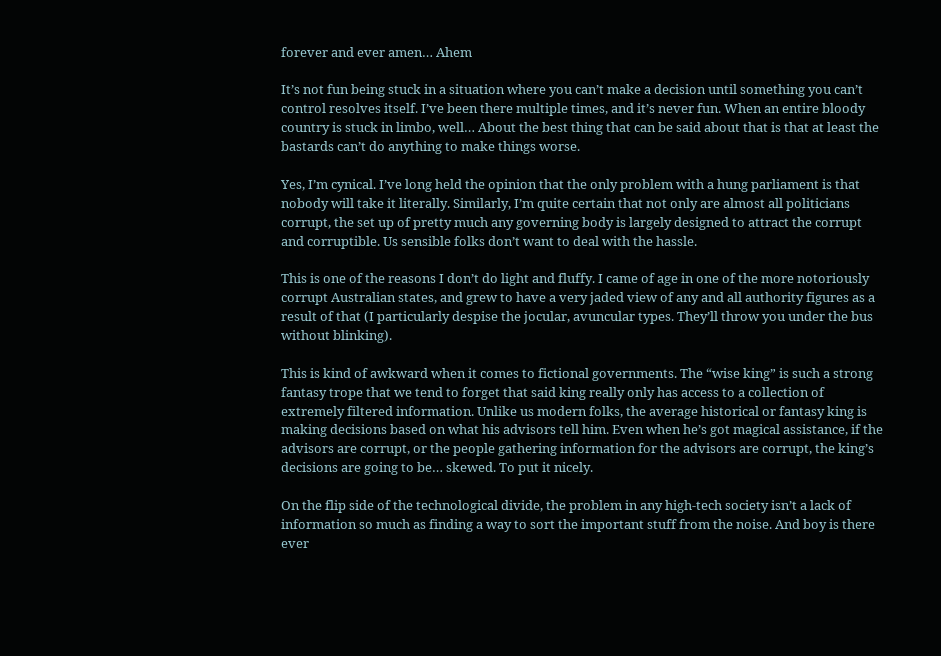forever and ever amen… Ahem

It’s not fun being stuck in a situation where you can’t make a decision until something you can’t control resolves itself. I’ve been there multiple times, and it’s never fun. When an entire bloody country is stuck in limbo, well… About the best thing that can be said about that is that at least the bastards can’t do anything to make things worse.

Yes, I’m cynical. I’ve long held the opinion that the only problem with a hung parliament is that nobody will take it literally. Similarly, I’m quite certain that not only are almost all politicians corrupt, the set up of pretty much any governing body is largely designed to attract the corrupt and corruptible. Us sensible folks don’t want to deal with the hassle.

This is one of the reasons I don’t do light and fluffy. I came of age in one of the more notoriously corrupt Australian states, and grew to have a very jaded view of any and all authority figures as a result of that (I particularly despise the jocular, avuncular types. They’ll throw you under the bus without blinking).

This is kind of awkward when it comes to fictional governments. The “wise king” is such a strong fantasy trope that we tend to forget that said king really only has access to a collection of extremely filtered information. Unlike us modern folks, the average historical or fantasy king is making decisions based on what his advisors tell him. Even when he’s got magical assistance, if the advisors are corrupt, or the people gathering information for the advisors are corrupt, the king’s decisions are going to be… skewed. To put it nicely.

On the flip side of the technological divide, the problem in any high-tech society isn’t a lack of information so much as finding a way to sort the important stuff from the noise. And boy is there ever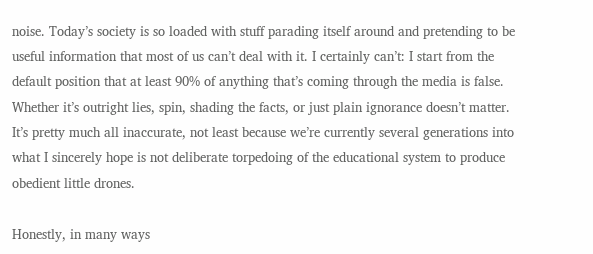noise. Today’s society is so loaded with stuff parading itself around and pretending to be useful information that most of us can’t deal with it. I certainly can’t: I start from the default position that at least 90% of anything that’s coming through the media is false. Whether it’s outright lies, spin, shading the facts, or just plain ignorance doesn’t matter. It’s pretty much all inaccurate, not least because we’re currently several generations into what I sincerely hope is not deliberate torpedoing of the educational system to produce obedient little drones.

Honestly, in many ways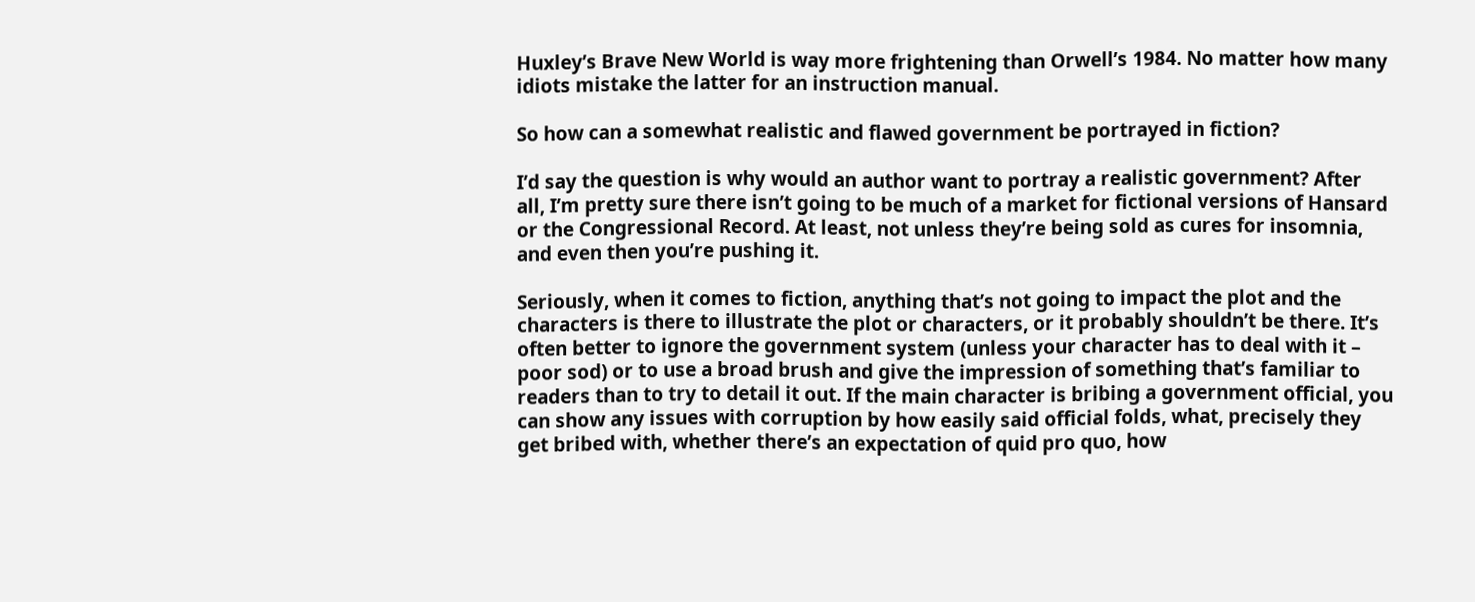Huxley’s Brave New World is way more frightening than Orwell’s 1984. No matter how many idiots mistake the latter for an instruction manual.

So how can a somewhat realistic and flawed government be portrayed in fiction?

I’d say the question is why would an author want to portray a realistic government? After all, I’m pretty sure there isn’t going to be much of a market for fictional versions of Hansard or the Congressional Record. At least, not unless they’re being sold as cures for insomnia, and even then you’re pushing it.

Seriously, when it comes to fiction, anything that’s not going to impact the plot and the characters is there to illustrate the plot or characters, or it probably shouldn’t be there. It’s often better to ignore the government system (unless your character has to deal with it – poor sod) or to use a broad brush and give the impression of something that’s familiar to readers than to try to detail it out. If the main character is bribing a government official, you can show any issues with corruption by how easily said official folds, what, precisely they get bribed with, whether there’s an expectation of quid pro quo, how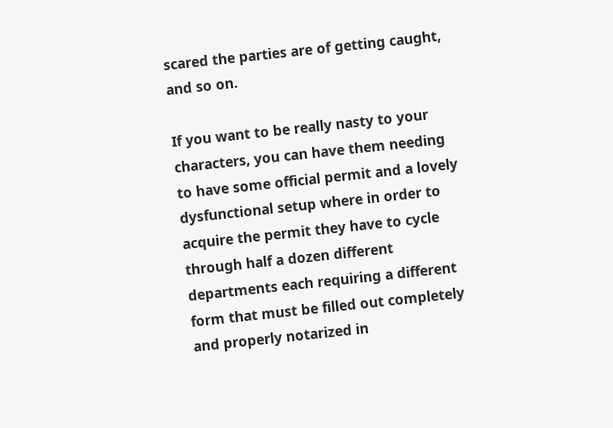scared the parties are of getting caught, and so on.

If you want to be really nasty to your characters, you can have them needing to have some official permit and a lovely dysfunctional setup where in order to acquire the permit they have to cycle through half a dozen different departments each requiring a different form that must be filled out completely and properly notarized in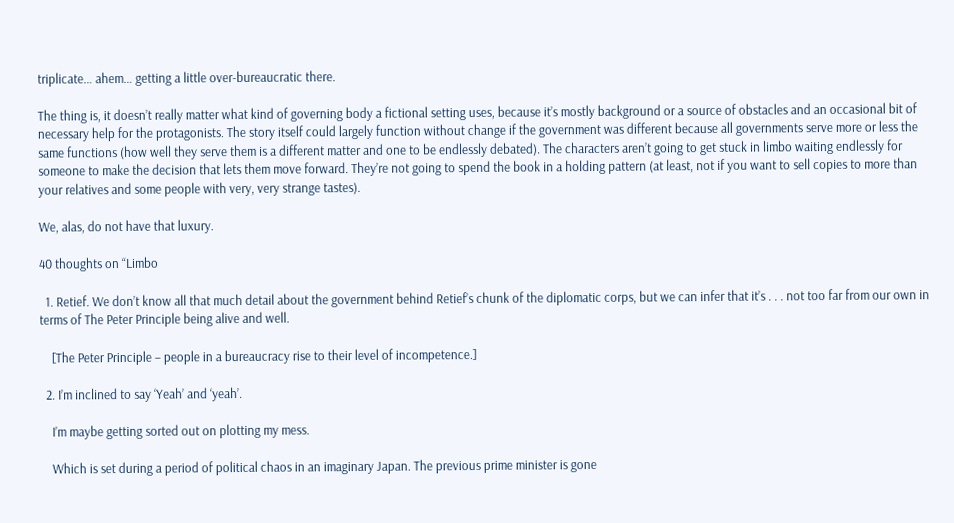triplicate… ahem… getting a little over-bureaucratic there.

The thing is, it doesn’t really matter what kind of governing body a fictional setting uses, because it’s mostly background or a source of obstacles and an occasional bit of necessary help for the protagonists. The story itself could largely function without change if the government was different because all governments serve more or less the same functions (how well they serve them is a different matter and one to be endlessly debated). The characters aren’t going to get stuck in limbo waiting endlessly for someone to make the decision that lets them move forward. They’re not going to spend the book in a holding pattern (at least, not if you want to sell copies to more than your relatives and some people with very, very strange tastes).

We, alas, do not have that luxury.

40 thoughts on “Limbo

  1. Retief. We don’t know all that much detail about the government behind Retief’s chunk of the diplomatic corps, but we can infer that it’s . . . not too far from our own in terms of The Peter Principle being alive and well.

    [The Peter Principle – people in a bureaucracy rise to their level of incompetence.]

  2. I’m inclined to say ‘Yeah’ and ‘yeah’.

    I’m maybe getting sorted out on plotting my mess.

    Which is set during a period of political chaos in an imaginary Japan. The previous prime minister is gone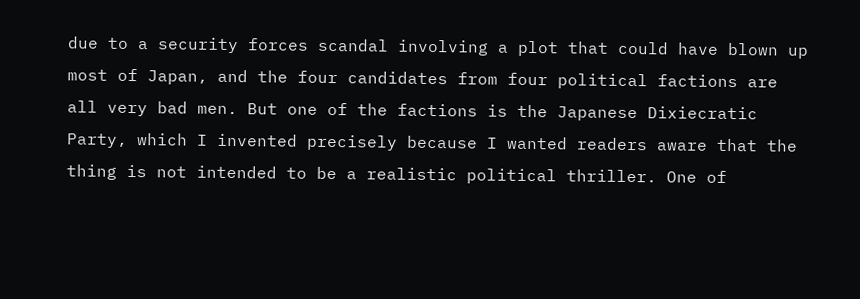due to a security forces scandal involving a plot that could have blown up most of Japan, and the four candidates from four political factions are all very bad men. But one of the factions is the Japanese Dixiecratic Party, which I invented precisely because I wanted readers aware that the thing is not intended to be a realistic political thriller. One of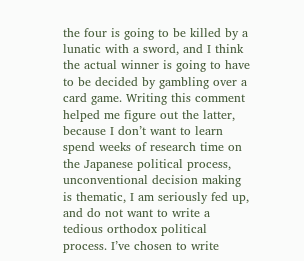the four is going to be killed by a lunatic with a sword, and I think the actual winner is going to have to be decided by gambling over a card game. Writing this comment helped me figure out the latter, because I don’t want to learn spend weeks of research time on the Japanese political process, unconventional decision making is thematic, I am seriously fed up, and do not want to write a tedious orthodox political process. I’ve chosen to write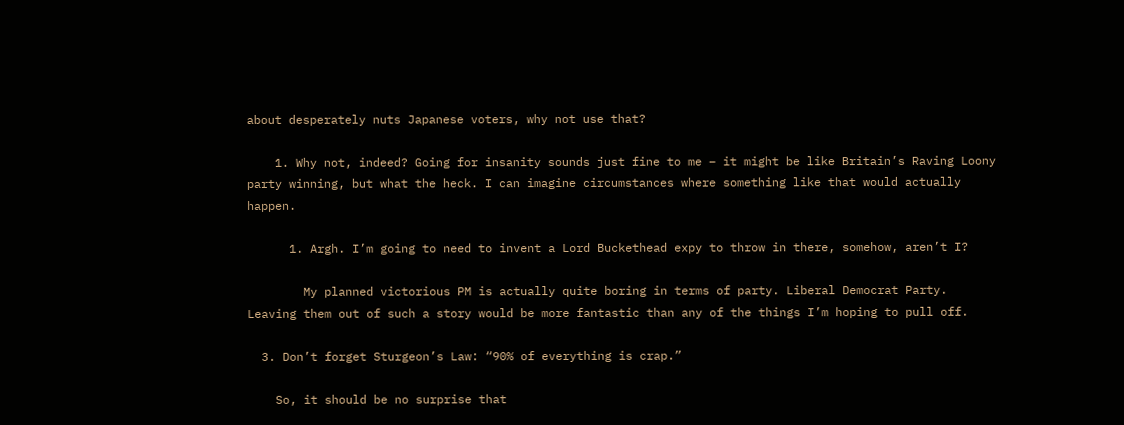about desperately nuts Japanese voters, why not use that?

    1. Why not, indeed? Going for insanity sounds just fine to me – it might be like Britain’s Raving Loony party winning, but what the heck. I can imagine circumstances where something like that would actually happen.

      1. Argh. I’m going to need to invent a Lord Buckethead expy to throw in there, somehow, aren’t I?

        My planned victorious PM is actually quite boring in terms of party. Liberal Democrat Party. Leaving them out of such a story would be more fantastic than any of the things I’m hoping to pull off.

  3. Don’t forget Sturgeon’s Law: “90% of everything is crap.”

    So, it should be no surprise that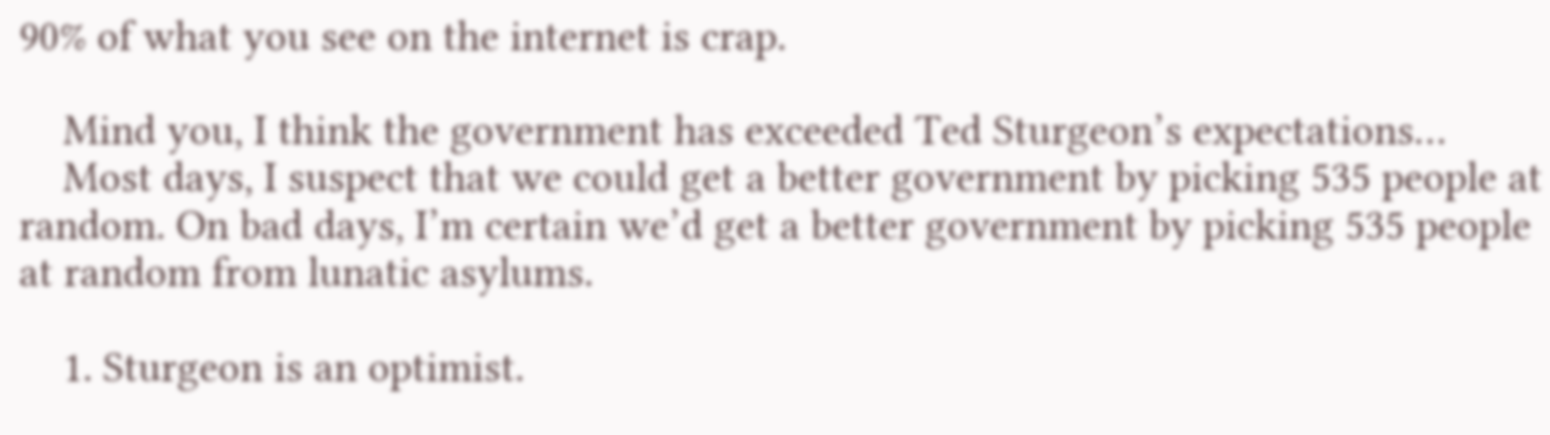90% of what you see on the internet is crap.

    Mind you, I think the government has exceeded Ted Sturgeon’s expectations…
    Most days, I suspect that we could get a better government by picking 535 people at random. On bad days, I’m certain we’d get a better government by picking 535 people at random from lunatic asylums.

    1. Sturgeon is an optimist.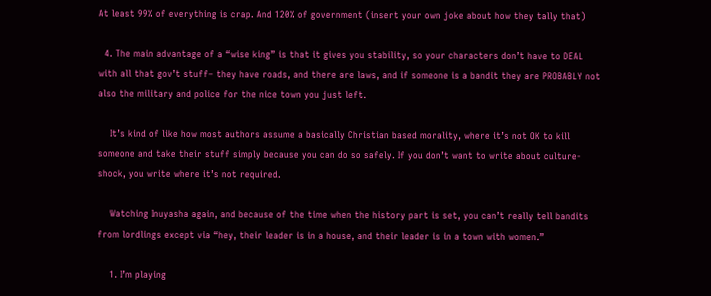At least 99% of everything is crap. And 120% of government (insert your own joke about how they tally that)

  4. The main advantage of a “wise king” is that it gives you stability, so your characters don’t have to DEAL with all that gov’t stuff– they have roads, and there are laws, and if someone is a bandit they are PROBABLY not also the military and police for the nice town you just left.

    It’s kind of like how most authors assume a basically Christian based morality, where it’s not OK to kill someone and take their stuff simply because you can do so safely. If you don’t want to write about culture-shock, you write where it’s not required.

    Watching Inuyasha again, and because of the time when the history part is set, you can’t really tell bandits from lordlings except via “hey, their leader is in a house, and their leader is in a town with women.”

    1. I’m playing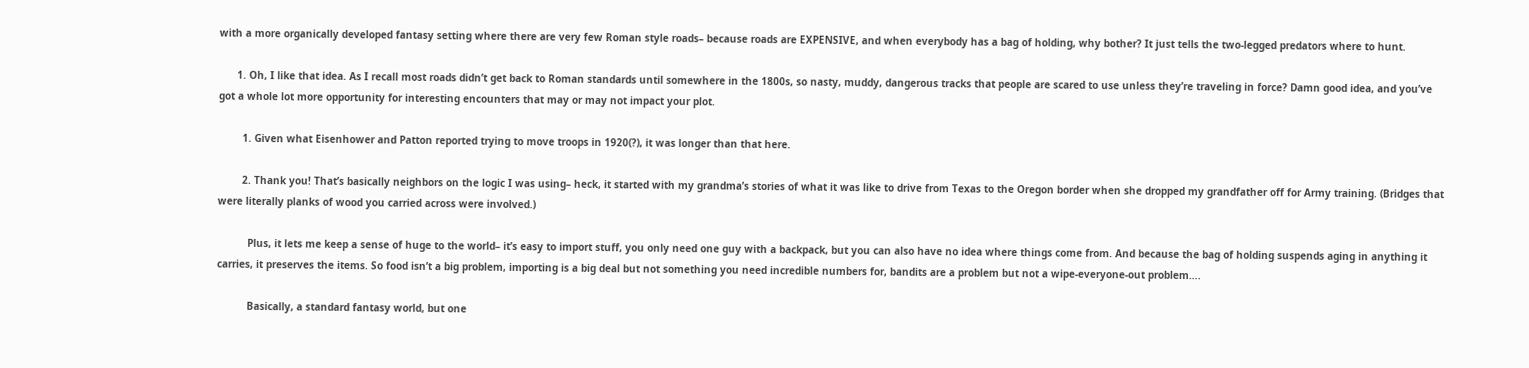with a more organically developed fantasy setting where there are very few Roman style roads– because roads are EXPENSIVE, and when everybody has a bag of holding, why bother? It just tells the two-legged predators where to hunt.

      1. Oh, I like that idea. As I recall most roads didn’t get back to Roman standards until somewhere in the 1800s, so nasty, muddy, dangerous tracks that people are scared to use unless they’re traveling in force? Damn good idea, and you’ve got a whole lot more opportunity for interesting encounters that may or may not impact your plot.

        1. Given what Eisenhower and Patton reported trying to move troops in 1920(?), it was longer than that here.

        2. Thank you! That’s basically neighbors on the logic I was using– heck, it started with my grandma’s stories of what it was like to drive from Texas to the Oregon border when she dropped my grandfather off for Army training. (Bridges that were literally planks of wood you carried across were involved.)

          Plus, it lets me keep a sense of huge to the world– it’s easy to import stuff, you only need one guy with a backpack, but you can also have no idea where things come from. And because the bag of holding suspends aging in anything it carries, it preserves the items. So food isn’t a big problem, importing is a big deal but not something you need incredible numbers for, bandits are a problem but not a wipe-everyone-out problem….

          Basically, a standard fantasy world, but one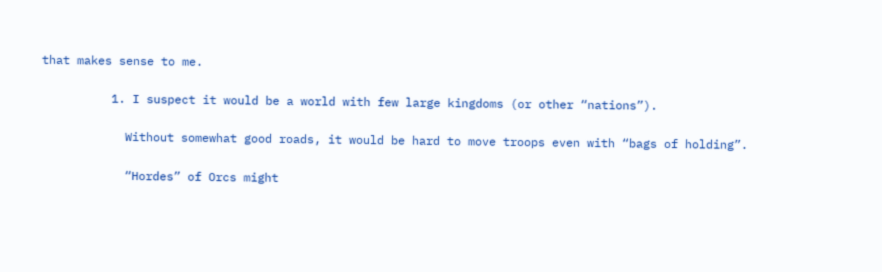that makes sense to me.

          1. I suspect it would be a world with few large kingdoms (or other “nations”).

            Without somewhat good roads, it would be hard to move troops even with “bags of holding”.

            “Hordes” of Orcs might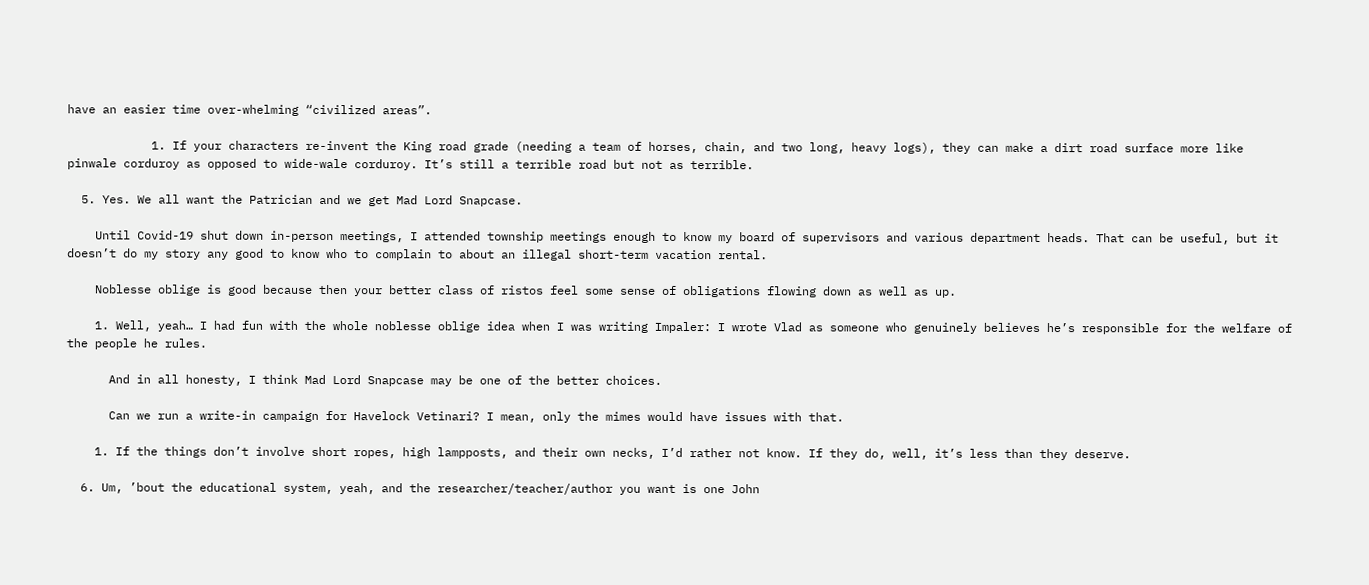have an easier time over-whelming “civilized areas”.

            1. If your characters re-invent the King road grade (needing a team of horses, chain, and two long, heavy logs), they can make a dirt road surface more like pinwale corduroy as opposed to wide-wale corduroy. It’s still a terrible road but not as terrible.

  5. Yes. We all want the Patrician and we get Mad Lord Snapcase.

    Until Covid-19 shut down in-person meetings, I attended township meetings enough to know my board of supervisors and various department heads. That can be useful, but it doesn’t do my story any good to know who to complain to about an illegal short-term vacation rental.

    Noblesse oblige is good because then your better class of ristos feel some sense of obligations flowing down as well as up.

    1. Well, yeah… I had fun with the whole noblesse oblige idea when I was writing Impaler: I wrote Vlad as someone who genuinely believes he’s responsible for the welfare of the people he rules.

      And in all honesty, I think Mad Lord Snapcase may be one of the better choices.

      Can we run a write-in campaign for Havelock Vetinari? I mean, only the mimes would have issues with that.

    1. If the things don’t involve short ropes, high lampposts, and their own necks, I’d rather not know. If they do, well, it’s less than they deserve.

  6. Um, ’bout the educational system, yeah, and the researcher/teacher/author you want is one John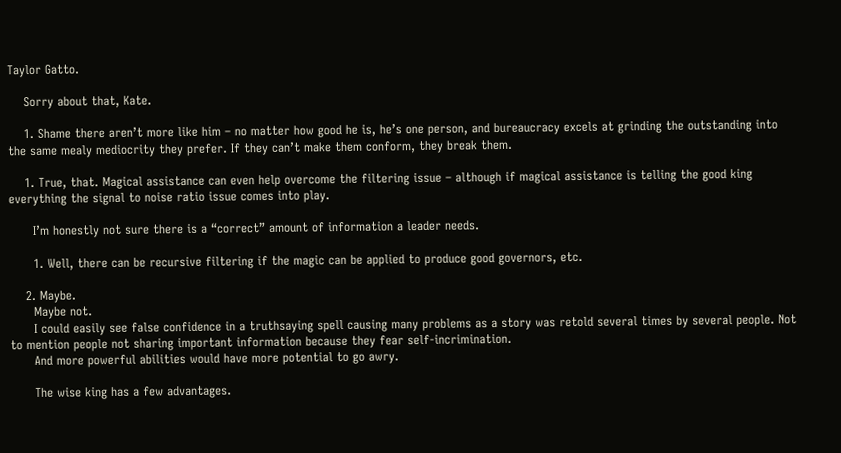Taylor Gatto.

    Sorry about that, Kate.

    1. Shame there aren’t more like him – no matter how good he is, he’s one person, and bureaucracy excels at grinding the outstanding into the same mealy mediocrity they prefer. If they can’t make them conform, they break them.

    1. True, that. Magical assistance can even help overcome the filtering issue – although if magical assistance is telling the good king everything the signal to noise ratio issue comes into play.

      I’m honestly not sure there is a “correct” amount of information a leader needs.

      1. Well, there can be recursive filtering if the magic can be applied to produce good governors, etc.

    2. Maybe.
      Maybe not.
      I could easily see false confidence in a truthsaying spell causing many problems as a story was retold several times by several people. Not to mention people not sharing important information because they fear self-incrimination.
      And more powerful abilities would have more potential to go awry.

      The wise king has a few advantages.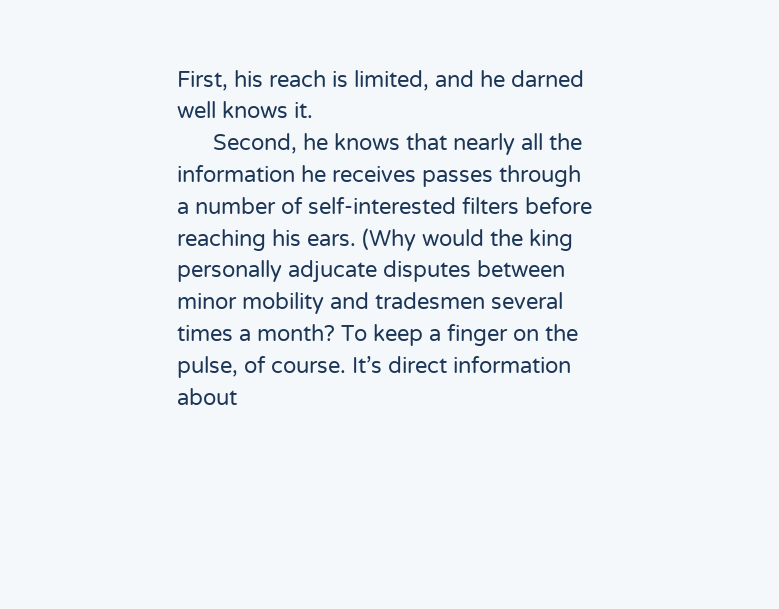First, his reach is limited, and he darned well knows it.
      Second, he knows that nearly all the information he receives passes through a number of self-interested filters before reaching his ears. (Why would the king personally adjucate disputes between minor mobility and tradesmen several times a month? To keep a finger on the pulse, of course. It’s direct information about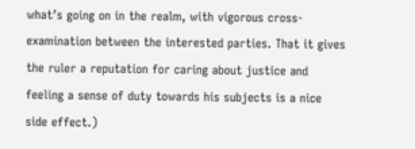what’s going on in the realm, with vigorous cross-examination between the interested parties. That it gives the ruler a reputation for caring about justice and feeling a sense of duty towards his subjects is a nice side effect.)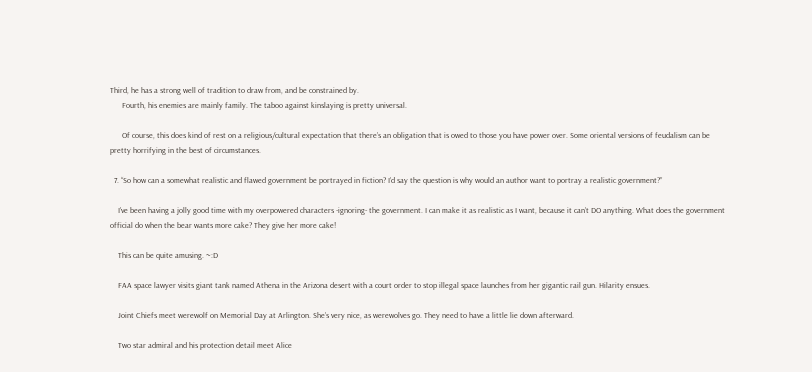Third, he has a strong well of tradition to draw from, and be constrained by.
      Fourth, his enemies are mainly family. The taboo against kinslaying is pretty universal.

      Of course, this does kind of rest on a religious/cultural expectation that there’s an obligation that is owed to those you have power over. Some oriental versions of feudalism can be pretty horrifying in the best of circumstances.

  7. “So how can a somewhat realistic and flawed government be portrayed in fiction? I’d say the question is why would an author want to portray a realistic government?”

    I’ve been having a jolly good time with my overpowered characters -ignoring- the government. I can make it as realistic as I want, because it can’t DO anything. What does the government official do when the bear wants more cake? They give her more cake!

    This can be quite amusing. ~:D

    FAA space lawyer visits giant tank named Athena in the Arizona desert with a court order to stop illegal space launches from her gigantic rail gun. Hilarity ensues.

    Joint Chiefs meet werewolf on Memorial Day at Arlington. She’s very nice, as werewolves go. They need to have a little lie down afterward.

    Two star admiral and his protection detail meet Alice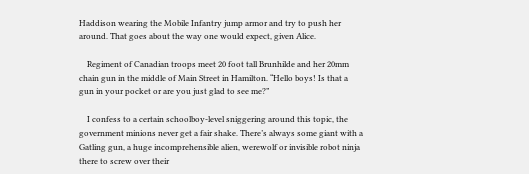Haddison wearing the Mobile Infantry jump armor and try to push her around. That goes about the way one would expect, given Alice.

    Regiment of Canadian troops meet 20 foot tall Brunhilde and her 20mm chain gun in the middle of Main Street in Hamilton. “Hello boys! Is that a gun in your pocket or are you just glad to see me?”

    I confess to a certain schoolboy-level sniggering around this topic, the government minions never get a fair shake. There’s always some giant with a Gatling gun, a huge incomprehensible alien, werewolf or invisible robot ninja there to screw over their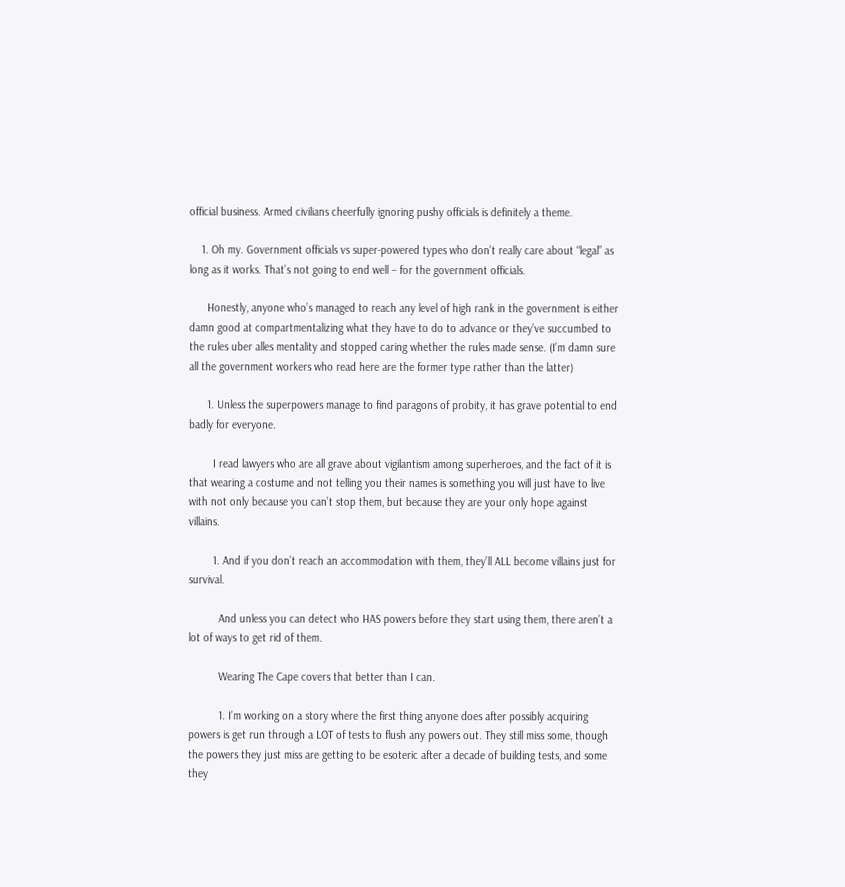official business. Armed civilians cheerfully ignoring pushy officials is definitely a theme.

    1. Oh my. Government officials vs super-powered types who don’t really care about “legal” as long as it works. That’s not going to end well – for the government officials.

      Honestly, anyone who’s managed to reach any level of high rank in the government is either damn good at compartmentalizing what they have to do to advance or they’ve succumbed to the rules uber alles mentality and stopped caring whether the rules made sense. (I’m damn sure all the government workers who read here are the former type rather than the latter)

      1. Unless the superpowers manage to find paragons of probity, it has grave potential to end badly for everyone.

        I read lawyers who are all grave about vigilantism among superheroes, and the fact of it is that wearing a costume and not telling you their names is something you will just have to live with not only because you can’t stop them, but because they are your only hope against villains.

        1. And if you don’t reach an accommodation with them, they’ll ALL become villains just for survival.

          And unless you can detect who HAS powers before they start using them, there aren’t a lot of ways to get rid of them.

          Wearing The Cape covers that better than I can.

          1. I’m working on a story where the first thing anyone does after possibly acquiring powers is get run through a LOT of tests to flush any powers out. They still miss some, though the powers they just miss are getting to be esoteric after a decade of building tests, and some they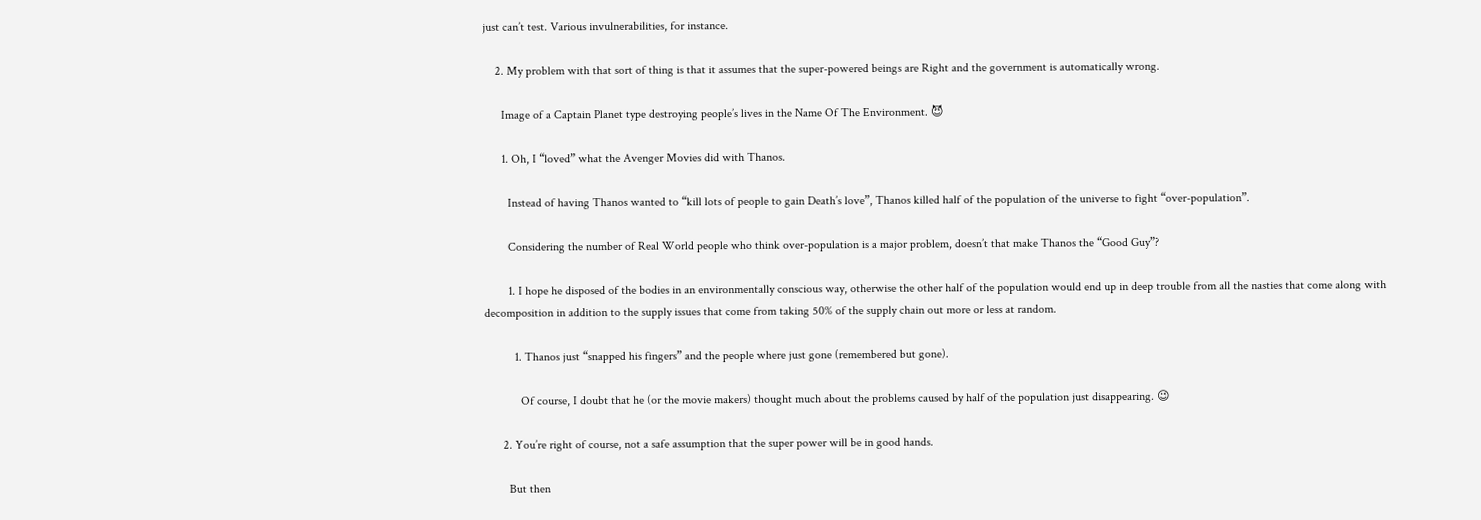just can’t test. Various invulnerabilities, for instance.

    2. My problem with that sort of thing is that it assumes that the super-powered beings are Right and the government is automatically wrong.

      Image of a Captain Planet type destroying people’s lives in the Name Of The Environment. 😈

      1. Oh, I “loved” what the Avenger Movies did with Thanos.

        Instead of having Thanos wanted to “kill lots of people to gain Death’s love”, Thanos killed half of the population of the universe to fight “over-population”.

        Considering the number of Real World people who think over-population is a major problem, doesn’t that make Thanos the “Good Guy”?

        1. I hope he disposed of the bodies in an environmentally conscious way, otherwise the other half of the population would end up in deep trouble from all the nasties that come along with decomposition in addition to the supply issues that come from taking 50% of the supply chain out more or less at random.

          1. Thanos just “snapped his fingers” and the people where just gone (remembered but gone).

            Of course, I doubt that he (or the movie makers) thought much about the problems caused by half of the population just disappearing. 😉

      2. You’re right of course, not a safe assumption that the super power will be in good hands.

        But then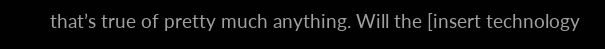that’s true of pretty much anything. Will the [insert technology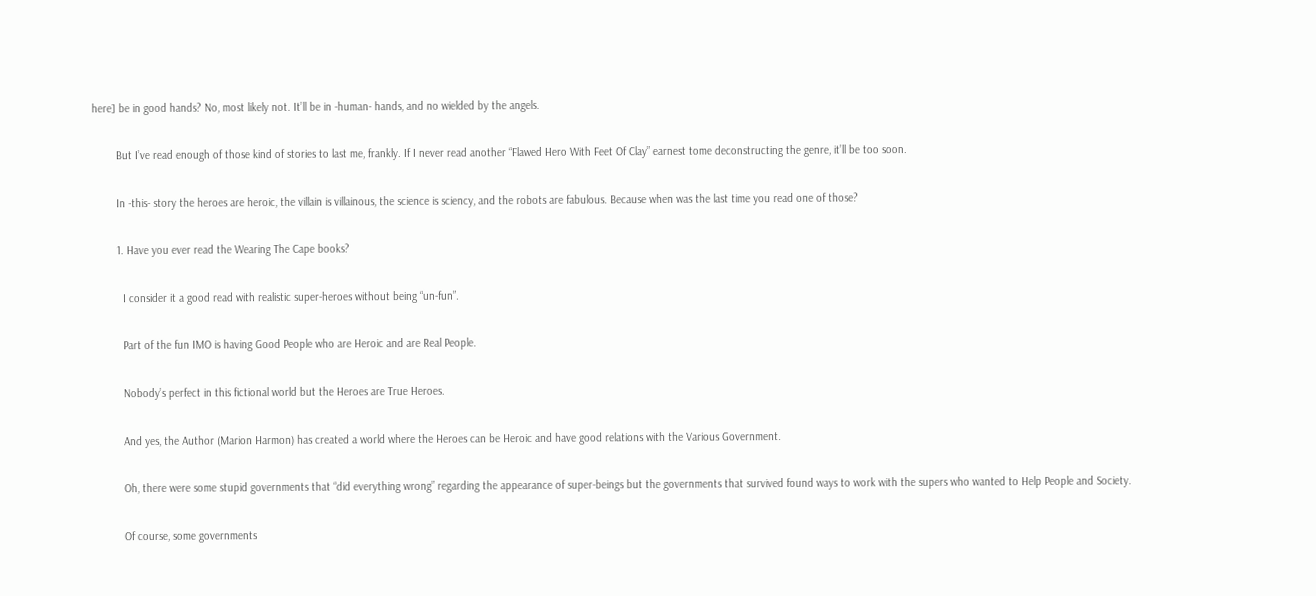here] be in good hands? No, most likely not. It’ll be in -human- hands, and no wielded by the angels.

        But I’ve read enough of those kind of stories to last me, frankly. If I never read another “Flawed Hero With Feet Of Clay” earnest tome deconstructing the genre, it’ll be too soon.

        In -this- story the heroes are heroic, the villain is villainous, the science is sciency, and the robots are fabulous. Because when was the last time you read one of those?

        1. Have you ever read the Wearing The Cape books?

          I consider it a good read with realistic super-heroes without being “un-fun”.

          Part of the fun IMO is having Good People who are Heroic and are Real People.

          Nobody’s perfect in this fictional world but the Heroes are True Heroes.

          And yes, the Author (Marion Harmon) has created a world where the Heroes can be Heroic and have good relations with the Various Government.

          Oh, there were some stupid governments that “did everything wrong” regarding the appearance of super-beings but the governments that survived found ways to work with the supers who wanted to Help People and Society.

          Of course, some governments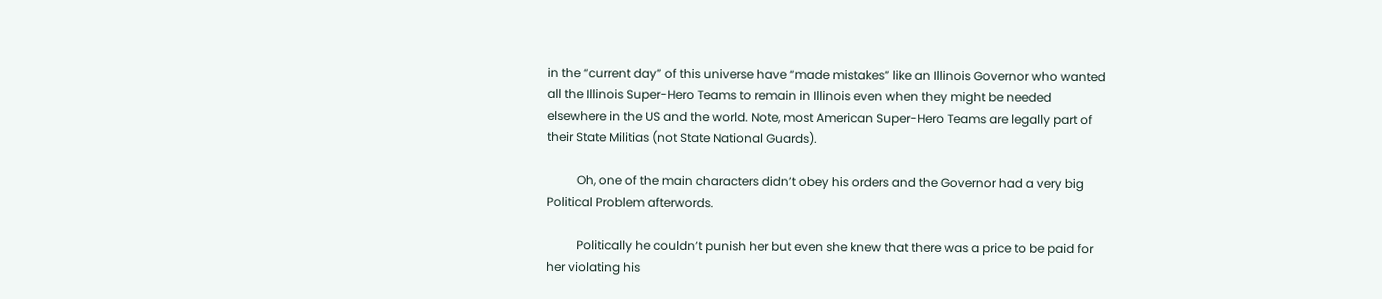in the “current day” of this universe have “made mistakes” like an Illinois Governor who wanted all the Illinois Super-Hero Teams to remain in Illinois even when they might be needed elsewhere in the US and the world. Note, most American Super-Hero Teams are legally part of their State Militias (not State National Guards).

          Oh, one of the main characters didn’t obey his orders and the Governor had a very big Political Problem afterwords.

          Politically he couldn’t punish her but even she knew that there was a price to be paid for her violating his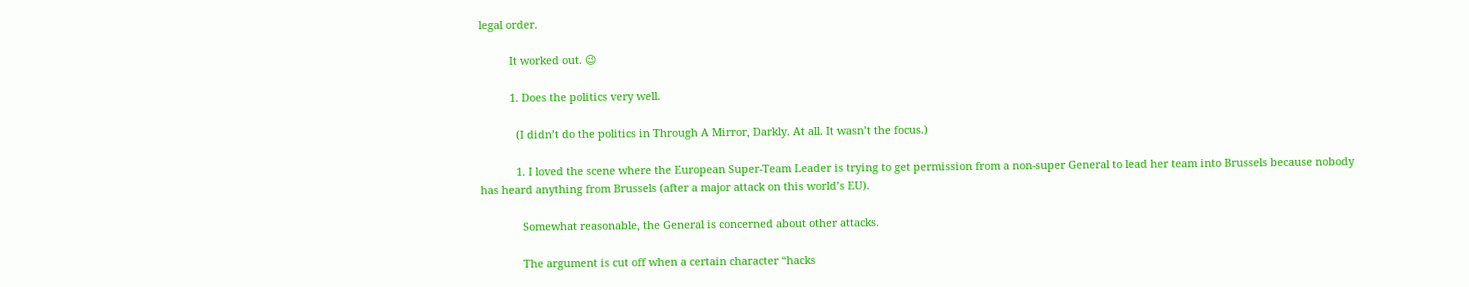legal order.

          It worked out. 😉

          1. Does the politics very well.

            (I didn’t do the politics in Through A Mirror, Darkly. At all. It wasn’t the focus.)

            1. I loved the scene where the European Super-Team Leader is trying to get permission from a non-super General to lead her team into Brussels because nobody has heard anything from Brussels (after a major attack on this world’s EU).

              Somewhat reasonable, the General is concerned about other attacks.

              The argument is cut off when a certain character “hacks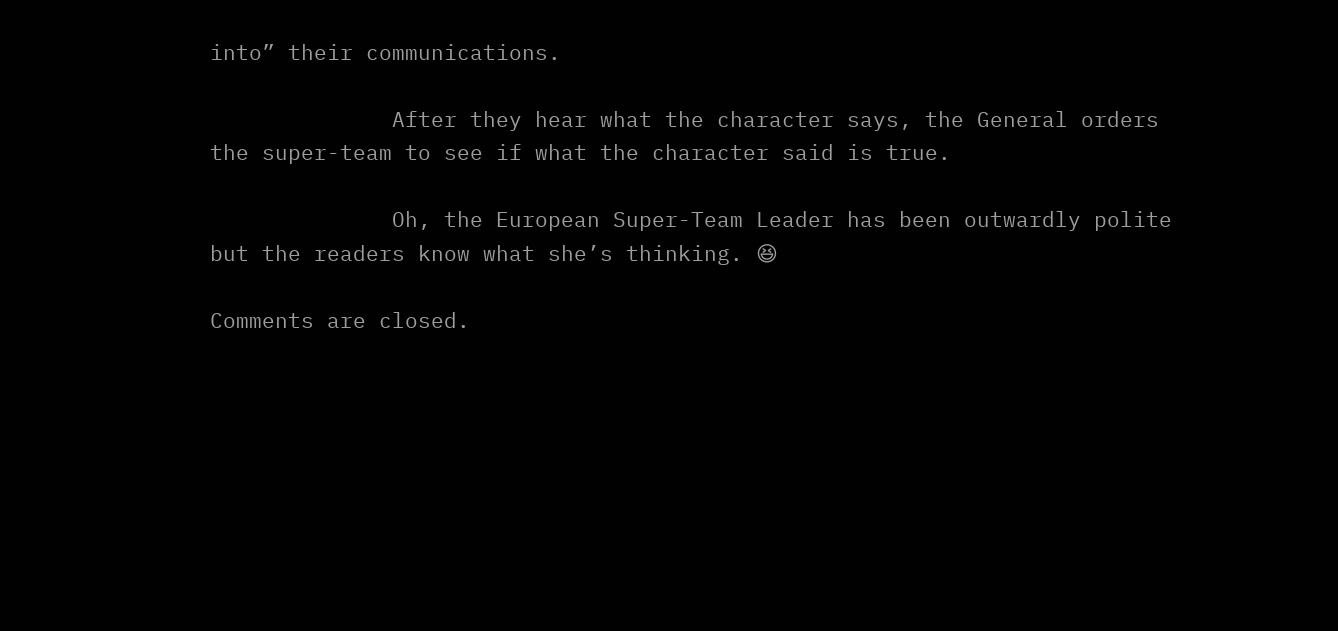into” their communications.

              After they hear what the character says, the General orders the super-team to see if what the character said is true.

              Oh, the European Super-Team Leader has been outwardly polite but the readers know what she’s thinking. 😆

Comments are closed.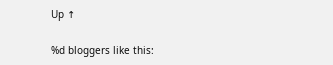Up ↑

%d bloggers like this: